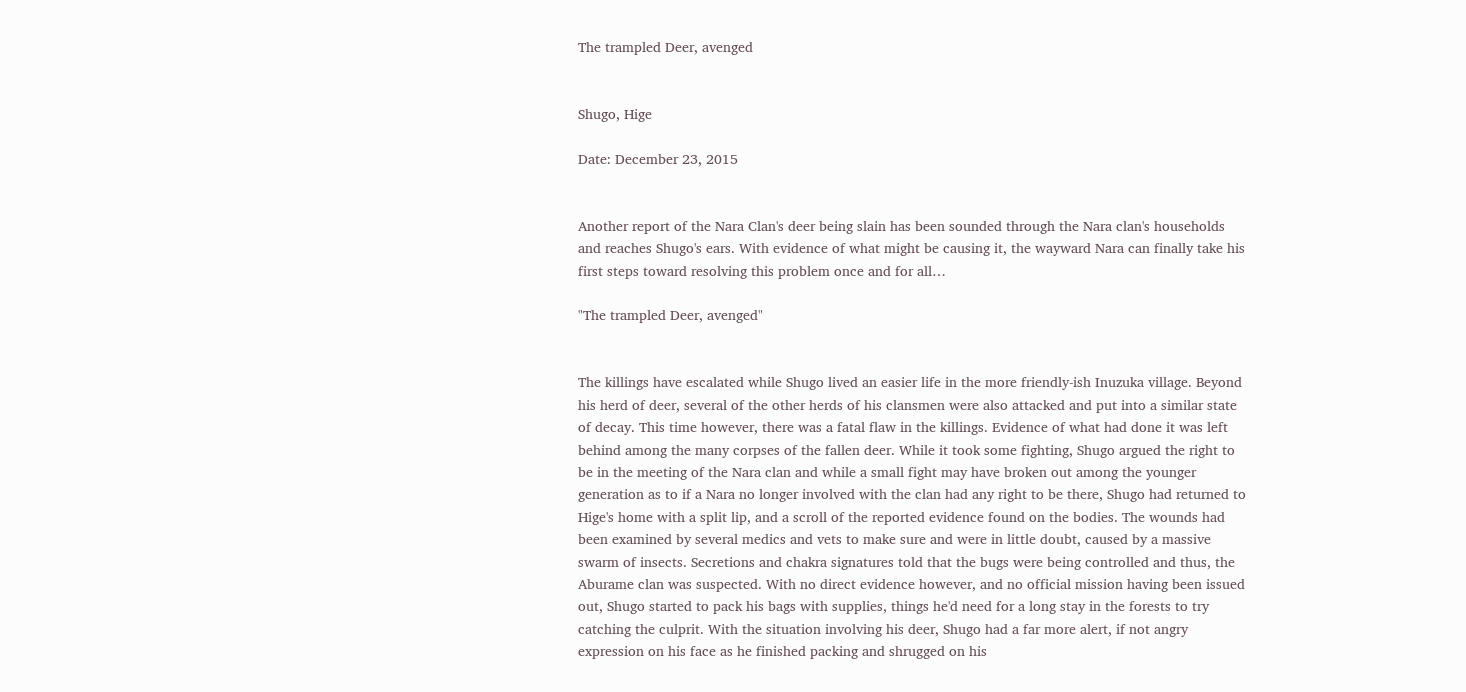The trampled Deer, avenged


Shugo, Hige

Date: December 23, 2015


Another report of the Nara Clan's deer being slain has been sounded through the Nara clan's households and reaches Shugo's ears. With evidence of what might be causing it, the wayward Nara can finally take his first steps toward resolving this problem once and for all…

"The trampled Deer, avenged"


The killings have escalated while Shugo lived an easier life in the more friendly-ish Inuzuka village. Beyond his herd of deer, several of the other herds of his clansmen were also attacked and put into a similar state of decay. This time however, there was a fatal flaw in the killings. Evidence of what had done it was left behind among the many corpses of the fallen deer. While it took some fighting, Shugo argued the right to be in the meeting of the Nara clan and while a small fight may have broken out among the younger generation as to if a Nara no longer involved with the clan had any right to be there, Shugo had returned to Hige's home with a split lip, and a scroll of the reported evidence found on the bodies. The wounds had been examined by several medics and vets to make sure and were in little doubt, caused by a massive swarm of insects. Secretions and chakra signatures told that the bugs were being controlled and thus, the Aburame clan was suspected. With no direct evidence however, and no official mission having been issued out, Shugo started to pack his bags with supplies, things he'd need for a long stay in the forests to try catching the culprit. With the situation involving his deer, Shugo had a far more alert, if not angry expression on his face as he finished packing and shrugged on his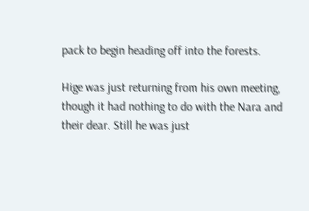pack to begin heading off into the forests.

Hige was just returning from his own meeting, though it had nothing to do with the Nara and their dear. Still he was just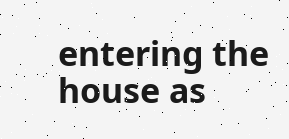entering the house as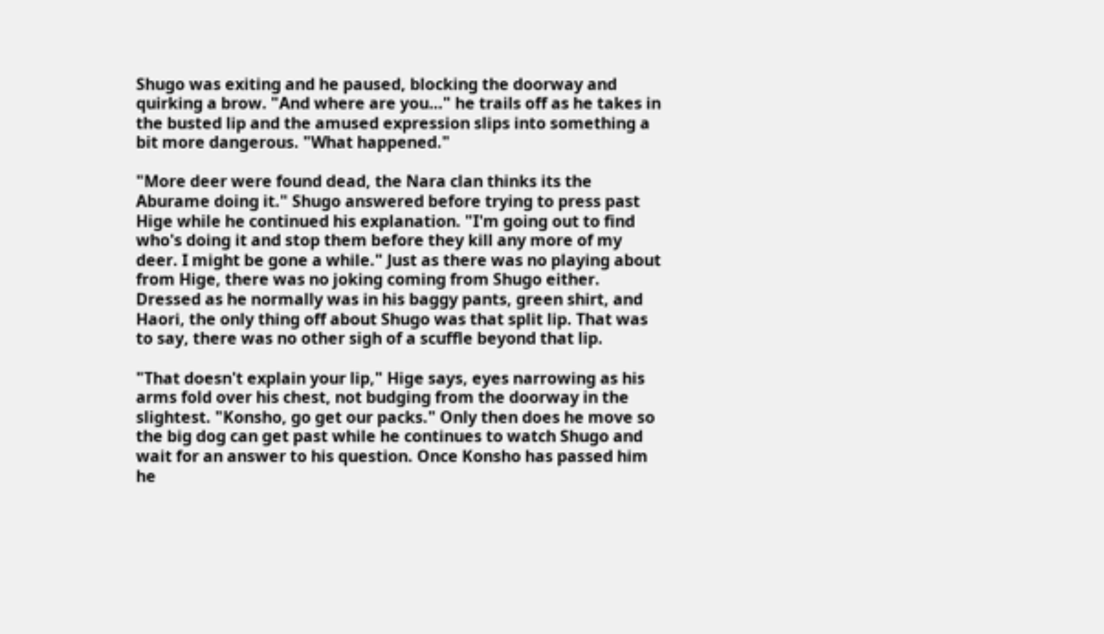Shugo was exiting and he paused, blocking the doorway and quirking a brow. "And where are you…" he trails off as he takes in the busted lip and the amused expression slips into something a bit more dangerous. "What happened."

"More deer were found dead, the Nara clan thinks its the Aburame doing it." Shugo answered before trying to press past Hige while he continued his explanation. "I'm going out to find who's doing it and stop them before they kill any more of my deer. I might be gone a while." Just as there was no playing about from Hige, there was no joking coming from Shugo either. Dressed as he normally was in his baggy pants, green shirt, and Haori, the only thing off about Shugo was that split lip. That was to say, there was no other sigh of a scuffle beyond that lip.

"That doesn't explain your lip," Hige says, eyes narrowing as his arms fold over his chest, not budging from the doorway in the slightest. "Konsho, go get our packs." Only then does he move so the big dog can get past while he continues to watch Shugo and wait for an answer to his question. Once Konsho has passed him he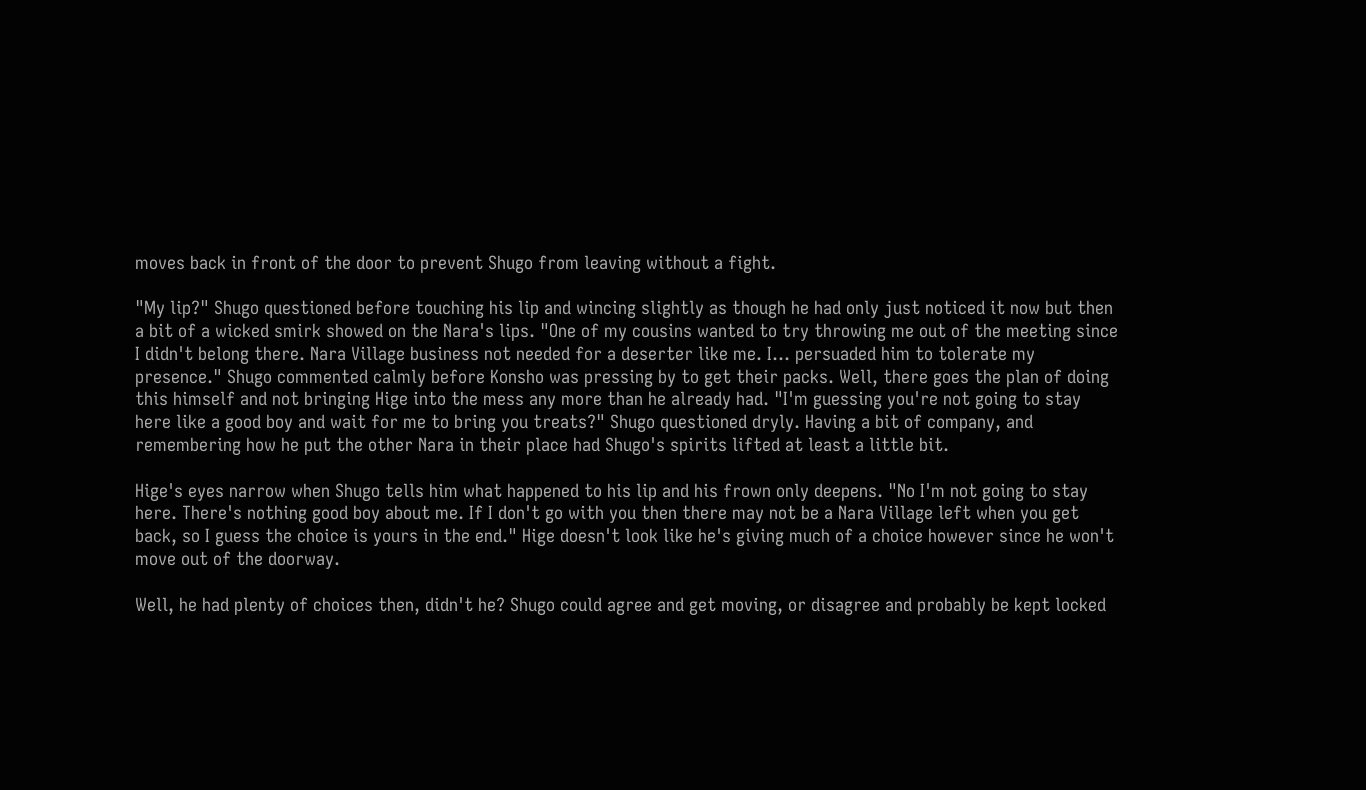moves back in front of the door to prevent Shugo from leaving without a fight.

"My lip?" Shugo questioned before touching his lip and wincing slightly as though he had only just noticed it now but then a bit of a wicked smirk showed on the Nara's lips. "One of my cousins wanted to try throwing me out of the meeting since I didn't belong there. Nara Village business not needed for a deserter like me. I… persuaded him to tolerate my presence." Shugo commented calmly before Konsho was pressing by to get their packs. Well, there goes the plan of doing this himself and not bringing Hige into the mess any more than he already had. "I'm guessing you're not going to stay here like a good boy and wait for me to bring you treats?" Shugo questioned dryly. Having a bit of company, and remembering how he put the other Nara in their place had Shugo's spirits lifted at least a little bit.

Hige's eyes narrow when Shugo tells him what happened to his lip and his frown only deepens. "No I'm not going to stay here. There's nothing good boy about me. If I don't go with you then there may not be a Nara Village left when you get back, so I guess the choice is yours in the end." Hige doesn't look like he's giving much of a choice however since he won't move out of the doorway.

Well, he had plenty of choices then, didn't he? Shugo could agree and get moving, or disagree and probably be kept locked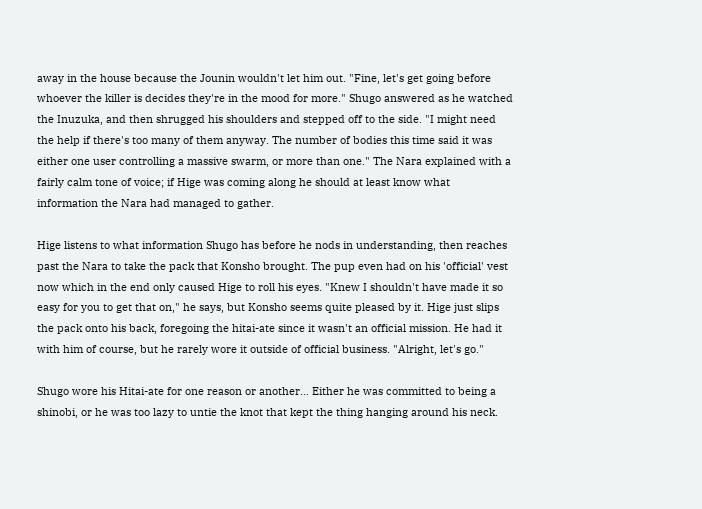away in the house because the Jounin wouldn't let him out. "Fine, let's get going before whoever the killer is decides they're in the mood for more." Shugo answered as he watched the Inuzuka, and then shrugged his shoulders and stepped off to the side. "I might need the help if there's too many of them anyway. The number of bodies this time said it was either one user controlling a massive swarm, or more than one." The Nara explained with a fairly calm tone of voice; if Hige was coming along he should at least know what information the Nara had managed to gather.

Hige listens to what information Shugo has before he nods in understanding, then reaches past the Nara to take the pack that Konsho brought. The pup even had on his 'official' vest now which in the end only caused Hige to roll his eyes. "Knew I shouldn't have made it so easy for you to get that on," he says, but Konsho seems quite pleased by it. Hige just slips the pack onto his back, foregoing the hitai-ate since it wasn't an official mission. He had it with him of course, but he rarely wore it outside of official business. "Alright, let's go."

Shugo wore his Hitai-ate for one reason or another… Either he was committed to being a shinobi, or he was too lazy to untie the knot that kept the thing hanging around his neck.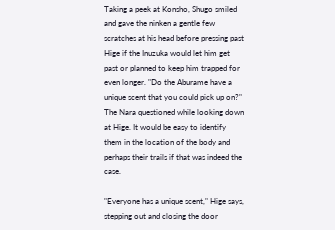Taking a peek at Konsho, Shugo smiled and gave the ninken a gentle few scratches at his head before pressing past Hige if the Inuzuka would let him get past or planned to keep him trapped for even longer. "Do the Aburame have a unique scent that you could pick up on?" The Nara questioned while looking down at Hige. It would be easy to identify them in the location of the body and perhaps their trails if that was indeed the case.

"Everyone has a unique scent," Hige says, stepping out and closing the door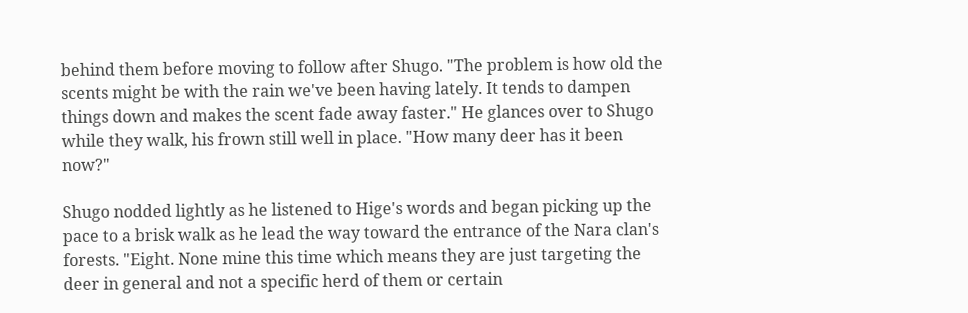behind them before moving to follow after Shugo. "The problem is how old the scents might be with the rain we've been having lately. It tends to dampen things down and makes the scent fade away faster." He glances over to Shugo while they walk, his frown still well in place. "How many deer has it been now?"

Shugo nodded lightly as he listened to Hige's words and began picking up the pace to a brisk walk as he lead the way toward the entrance of the Nara clan's forests. "Eight. None mine this time which means they are just targeting the deer in general and not a specific herd of them or certain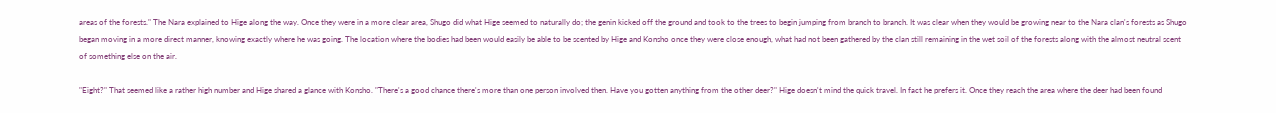areas of the forests." The Nara explained to Hige along the way. Once they were in a more clear area, Shugo did what Hige seemed to naturally do; the genin kicked off the ground and took to the trees to begin jumping from branch to branch. It was clear when they would be growing near to the Nara clan's forests as Shugo began moving in a more direct manner, knowing exactly where he was going. The location where the bodies had been would easily be able to be scented by Hige and Konsho once they were close enough, what had not been gathered by the clan still remaining in the wet soil of the forests along with the almost neutral scent of something else on the air.

"Eight?" That seemed like a rather high number and Hige shared a glance with Konsho. "There's a good chance there's more than one person involved then. Have you gotten anything from the other deer?" Hige doesn't mind the quick travel. In fact he prefers it. Once they reach the area where the deer had been found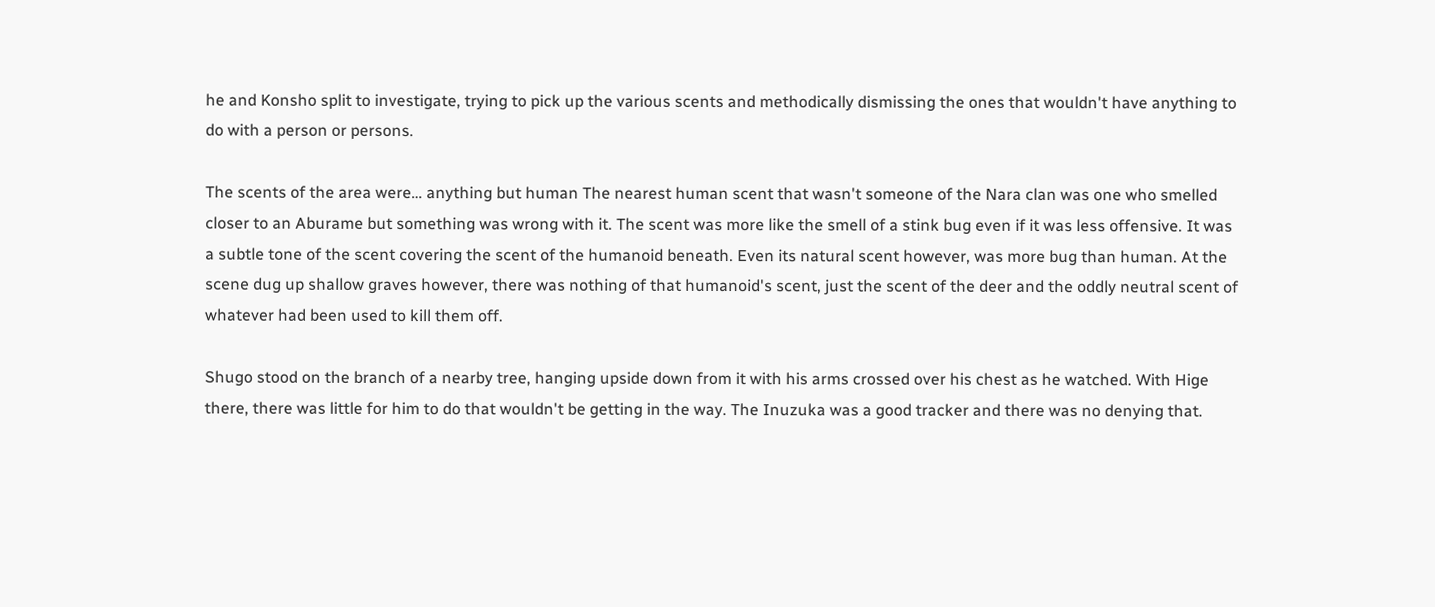he and Konsho split to investigate, trying to pick up the various scents and methodically dismissing the ones that wouldn't have anything to do with a person or persons.

The scents of the area were… anything but human The nearest human scent that wasn't someone of the Nara clan was one who smelled closer to an Aburame but something was wrong with it. The scent was more like the smell of a stink bug even if it was less offensive. It was a subtle tone of the scent covering the scent of the humanoid beneath. Even its natural scent however, was more bug than human. At the scene dug up shallow graves however, there was nothing of that humanoid's scent, just the scent of the deer and the oddly neutral scent of whatever had been used to kill them off.

Shugo stood on the branch of a nearby tree, hanging upside down from it with his arms crossed over his chest as he watched. With Hige there, there was little for him to do that wouldn't be getting in the way. The Inuzuka was a good tracker and there was no denying that.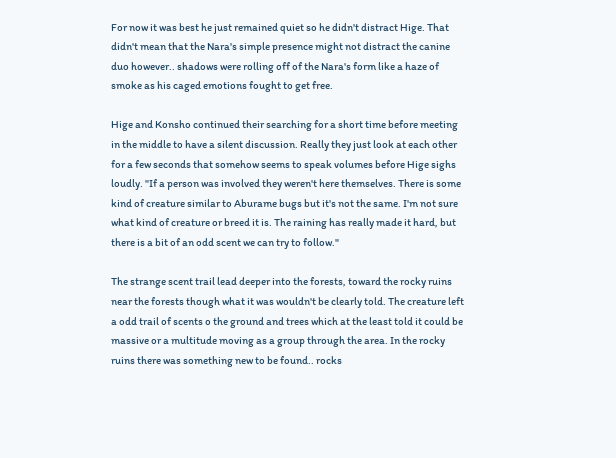For now it was best he just remained quiet so he didn't distract Hige. That didn't mean that the Nara's simple presence might not distract the canine duo however.. shadows were rolling off of the Nara's form like a haze of smoke as his caged emotions fought to get free.

Hige and Konsho continued their searching for a short time before meeting in the middle to have a silent discussion. Really they just look at each other for a few seconds that somehow seems to speak volumes before Hige sighs loudly. "If a person was involved they weren't here themselves. There is some kind of creature similar to Aburame bugs but it's not the same. I'm not sure what kind of creature or breed it is. The raining has really made it hard, but there is a bit of an odd scent we can try to follow."

The strange scent trail lead deeper into the forests, toward the rocky ruins near the forests though what it was wouldn't be clearly told. The creature left a odd trail of scents o the ground and trees which at the least told it could be massive or a multitude moving as a group through the area. In the rocky ruins there was something new to be found.. rocks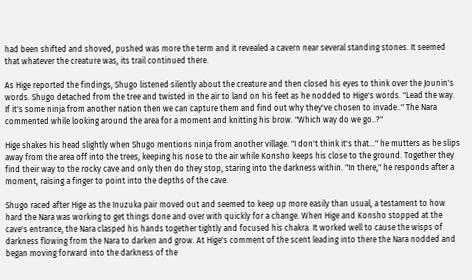had been shifted and shoved, pushed was more the term and it revealed a cavern near several standing stones. It seemed that whatever the creature was, its trail continued there.

As Hige reported the findings, Shugo listened silently about the creature and then closed his eyes to think over the Jounin's words. Shugo detached from the tree and twisted in the air to land on his feet as he nodded to Hige's words. "Lead the way. If it's some ninja from another nation then we can capture them and find out why they've chosen to invade.." The Nara commented while looking around the area for a moment and knitting his brow. "Which way do we go..?"

Hige shakes his head slightly when Shugo mentions ninja from another village. "I don't think it's that…" he mutters as he slips away from the area off into the trees, keeping his nose to the air while Konsho keeps his close to the ground. Together they find their way to the rocky cave and only then do they stop, staring into the darkness within. "In there," he responds after a moment, raising a finger to point into the depths of the cave.

Shugo raced after Hige as the Inuzuka pair moved out and seemed to keep up more easily than usual, a testament to how hard the Nara was working to get things done and over with quickly for a change. When Hige and Konsho stopped at the cave's entrance, the Nara clasped his hands together tightly and focused his chakra. It worked well to cause the wisps of darkness flowing from the Nara to darken and grow. At Hige's comment of the scent leading into there the Nara nodded and began moving forward into the darkness of the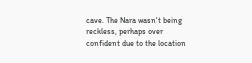cave. The Nara wasn't being reckless, perhaps over confident due to the location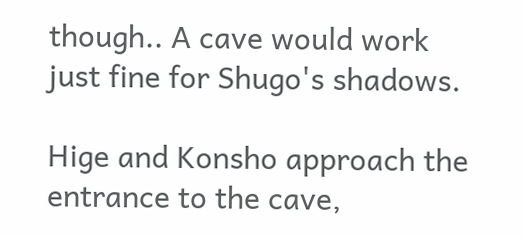though.. A cave would work just fine for Shugo's shadows.

Hige and Konsho approach the entrance to the cave,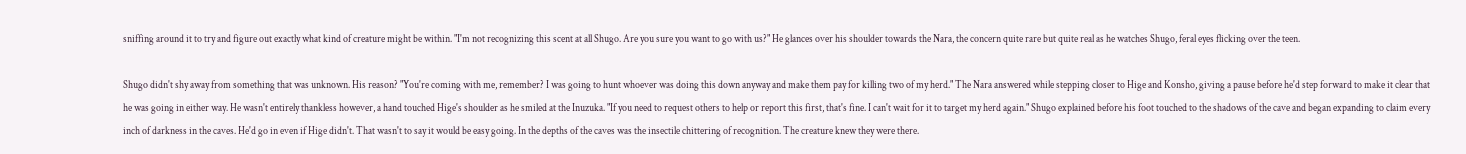sniffing around it to try and figure out exactly what kind of creature might be within. "I'm not recognizing this scent at all Shugo. Are you sure you want to go with us?" He glances over his shoulder towards the Nara, the concern quite rare but quite real as he watches Shugo, feral eyes flicking over the teen.

Shugo didn't shy away from something that was unknown. His reason? "You're coming with me, remember? I was going to hunt whoever was doing this down anyway and make them pay for killing two of my herd." The Nara answered while stepping closer to Hige and Konsho, giving a pause before he'd step forward to make it clear that he was going in either way. He wasn't entirely thankless however, a hand touched Hige's shoulder as he smiled at the Inuzuka. "If you need to request others to help or report this first, that's fine. I can't wait for it to target my herd again." Shugo explained before his foot touched to the shadows of the cave and began expanding to claim every inch of darkness in the caves. He'd go in even if Hige didn't. That wasn't to say it would be easy going. In the depths of the caves was the insectile chittering of recognition. The creature knew they were there.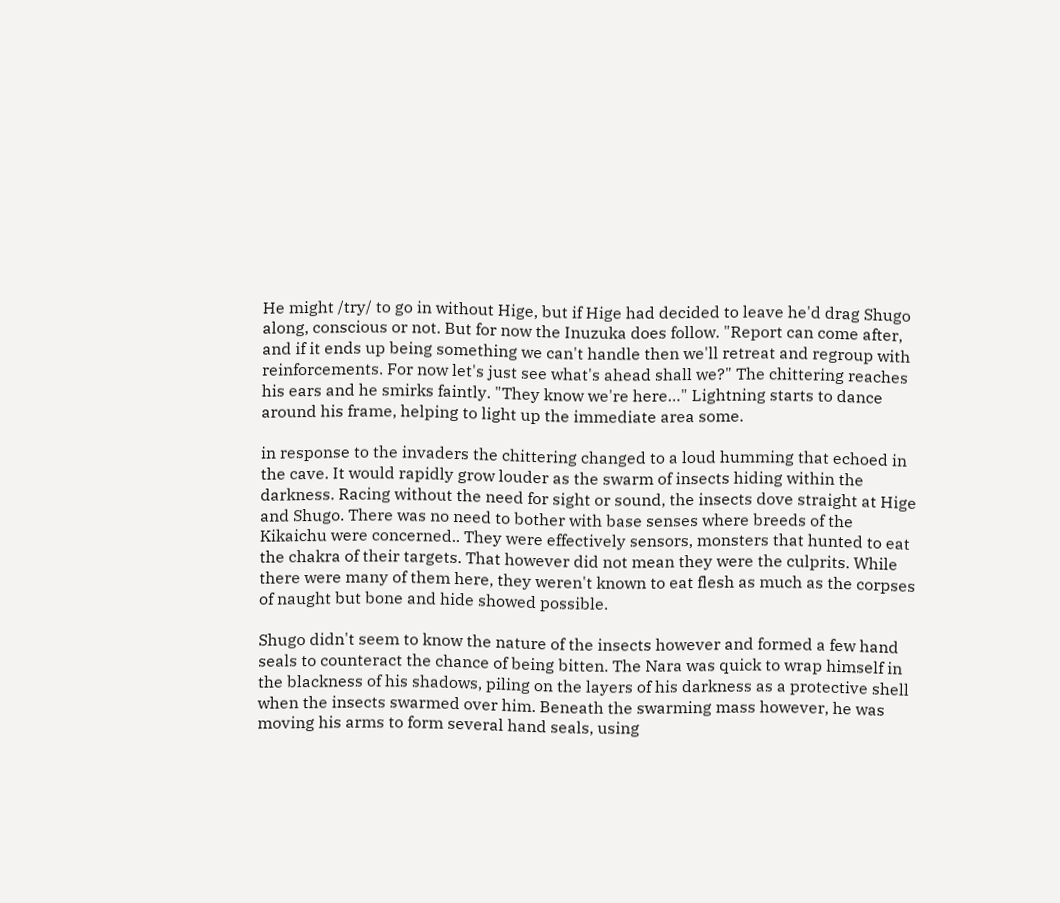He might /try/ to go in without Hige, but if Hige had decided to leave he'd drag Shugo along, conscious or not. But for now the Inuzuka does follow. "Report can come after, and if it ends up being something we can't handle then we'll retreat and regroup with reinforcements. For now let's just see what's ahead shall we?" The chittering reaches his ears and he smirks faintly. "They know we're here…" Lightning starts to dance around his frame, helping to light up the immediate area some.

in response to the invaders the chittering changed to a loud humming that echoed in the cave. It would rapidly grow louder as the swarm of insects hiding within the darkness. Racing without the need for sight or sound, the insects dove straight at Hige and Shugo. There was no need to bother with base senses where breeds of the Kikaichu were concerned.. They were effectively sensors, monsters that hunted to eat the chakra of their targets. That however did not mean they were the culprits. While there were many of them here, they weren't known to eat flesh as much as the corpses of naught but bone and hide showed possible.

Shugo didn't seem to know the nature of the insects however and formed a few hand seals to counteract the chance of being bitten. The Nara was quick to wrap himself in the blackness of his shadows, piling on the layers of his darkness as a protective shell when the insects swarmed over him. Beneath the swarming mass however, he was moving his arms to form several hand seals, using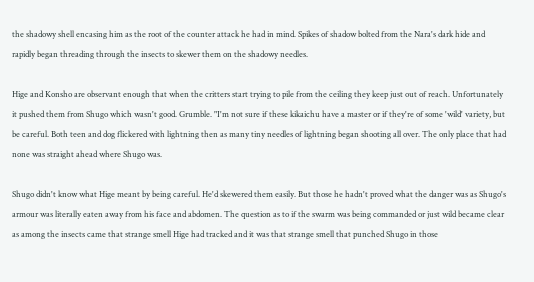the shadowy shell encasing him as the root of the counter attack he had in mind. Spikes of shadow bolted from the Nara's dark hide and rapidly began threading through the insects to skewer them on the shadowy needles.

Hige and Konsho are observant enough that when the critters start trying to pile from the ceiling they keep just out of reach. Unfortunately it pushed them from Shugo which wasn't good. Grumble. "I'm not sure if these kikaichu have a master or if they're of some 'wild' variety, but be careful. Both teen and dog flickered with lightning then as many tiny needles of lightning began shooting all over. The only place that had none was straight ahead where Shugo was.

Shugo didn't know what Hige meant by being careful. He'd skewered them easily. But those he hadn't proved what the danger was as Shugo's armour was literally eaten away from his face and abdomen. The question as to if the swarm was being commanded or just wild became clear as among the insects came that strange smell Hige had tracked and it was that strange smell that punched Shugo in those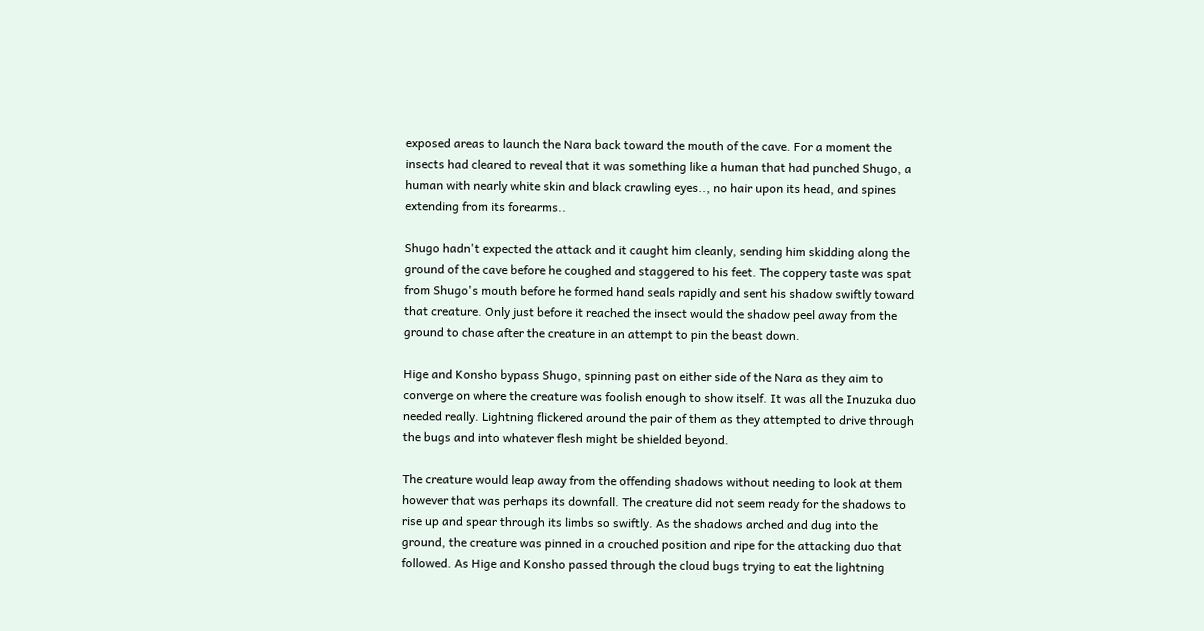exposed areas to launch the Nara back toward the mouth of the cave. For a moment the insects had cleared to reveal that it was something like a human that had punched Shugo, a human with nearly white skin and black crawling eyes.., no hair upon its head, and spines extending from its forearms..

Shugo hadn't expected the attack and it caught him cleanly, sending him skidding along the ground of the cave before he coughed and staggered to his feet. The coppery taste was spat from Shugo's mouth before he formed hand seals rapidly and sent his shadow swiftly toward that creature. Only just before it reached the insect would the shadow peel away from the ground to chase after the creature in an attempt to pin the beast down.

Hige and Konsho bypass Shugo, spinning past on either side of the Nara as they aim to converge on where the creature was foolish enough to show itself. It was all the Inuzuka duo needed really. Lightning flickered around the pair of them as they attempted to drive through the bugs and into whatever flesh might be shielded beyond.

The creature would leap away from the offending shadows without needing to look at them however that was perhaps its downfall. The creature did not seem ready for the shadows to rise up and spear through its limbs so swiftly. As the shadows arched and dug into the ground, the creature was pinned in a crouched position and ripe for the attacking duo that followed. As Hige and Konsho passed through the cloud bugs trying to eat the lightning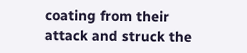coating from their attack and struck the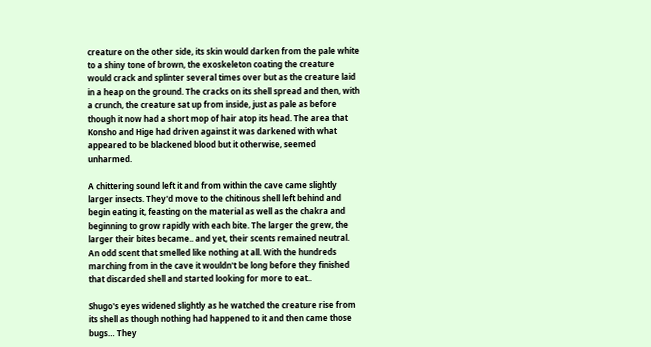creature on the other side, its skin would darken from the pale white to a shiny tone of brown, the exoskeleton coating the creature would crack and splinter several times over but as the creature laid in a heap on the ground. The cracks on its shell spread and then, with a crunch, the creature sat up from inside, just as pale as before though it now had a short mop of hair atop its head. The area that Konsho and Hige had driven against it was darkened with what appeared to be blackened blood but it otherwise, seemed unharmed.

A chittering sound left it and from within the cave came slightly larger insects. They'd move to the chitinous shell left behind and begin eating it, feasting on the material as well as the chakra and beginning to grow rapidly with each bite. The larger the grew, the larger their bites became.. and yet, their scents remained neutral. An odd scent that smelled like nothing at all. With the hundreds marching from in the cave it wouldn't be long before they finished that discarded shell and started looking for more to eat..

Shugo's eyes widened slightly as he watched the creature rise from its shell as though nothing had happened to it and then came those bugs… They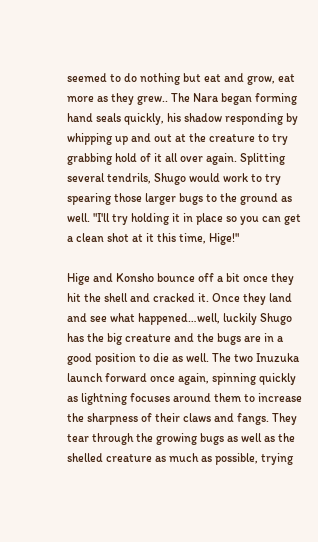seemed to do nothing but eat and grow, eat more as they grew.. The Nara began forming hand seals quickly, his shadow responding by whipping up and out at the creature to try grabbing hold of it all over again. Splitting several tendrils, Shugo would work to try spearing those larger bugs to the ground as well. "I'll try holding it in place so you can get a clean shot at it this time, Hige!"

Hige and Konsho bounce off a bit once they hit the shell and cracked it. Once they land and see what happened…well, luckily Shugo has the big creature and the bugs are in a good position to die as well. The two Inuzuka launch forward once again, spinning quickly as lightning focuses around them to increase the sharpness of their claws and fangs. They tear through the growing bugs as well as the shelled creature as much as possible, trying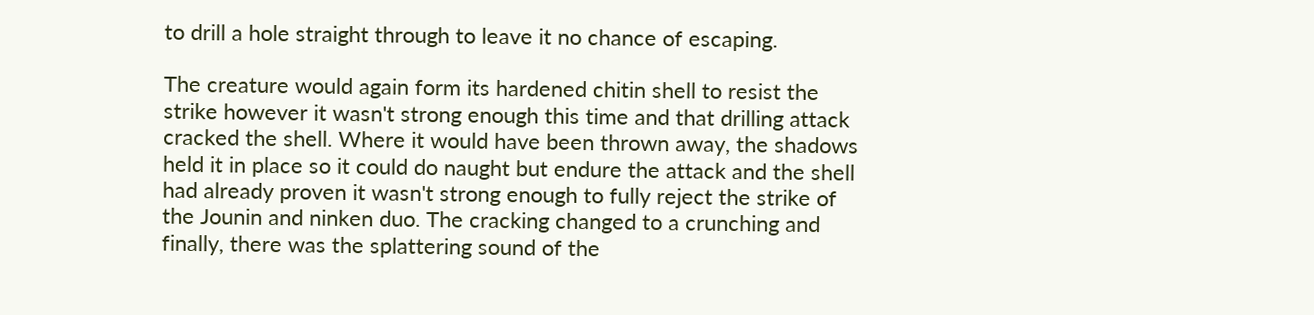to drill a hole straight through to leave it no chance of escaping.

The creature would again form its hardened chitin shell to resist the strike however it wasn't strong enough this time and that drilling attack cracked the shell. Where it would have been thrown away, the shadows held it in place so it could do naught but endure the attack and the shell had already proven it wasn't strong enough to fully reject the strike of the Jounin and ninken duo. The cracking changed to a crunching and finally, there was the splattering sound of the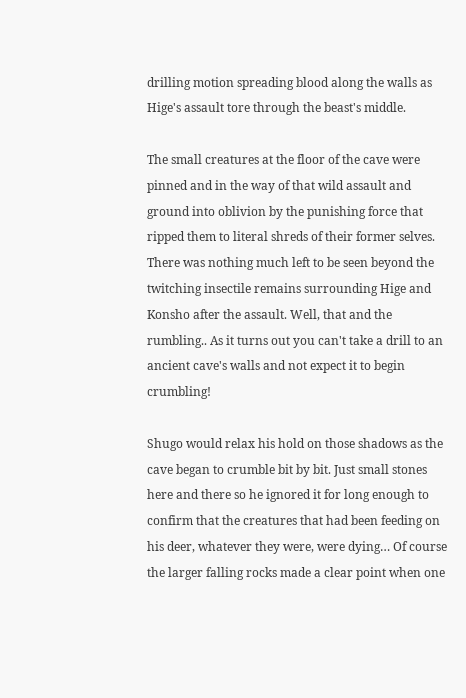drilling motion spreading blood along the walls as Hige's assault tore through the beast's middle.

The small creatures at the floor of the cave were pinned and in the way of that wild assault and ground into oblivion by the punishing force that ripped them to literal shreds of their former selves. There was nothing much left to be seen beyond the twitching insectile remains surrounding Hige and Konsho after the assault. Well, that and the rumbling.. As it turns out you can't take a drill to an ancient cave's walls and not expect it to begin crumbling!

Shugo would relax his hold on those shadows as the cave began to crumble bit by bit. Just small stones here and there so he ignored it for long enough to confirm that the creatures that had been feeding on his deer, whatever they were, were dying… Of course the larger falling rocks made a clear point when one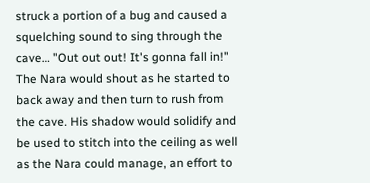struck a portion of a bug and caused a squelching sound to sing through the cave… "Out out out! It's gonna fall in!" The Nara would shout as he started to back away and then turn to rush from the cave. His shadow would solidify and be used to stitch into the ceiling as well as the Nara could manage, an effort to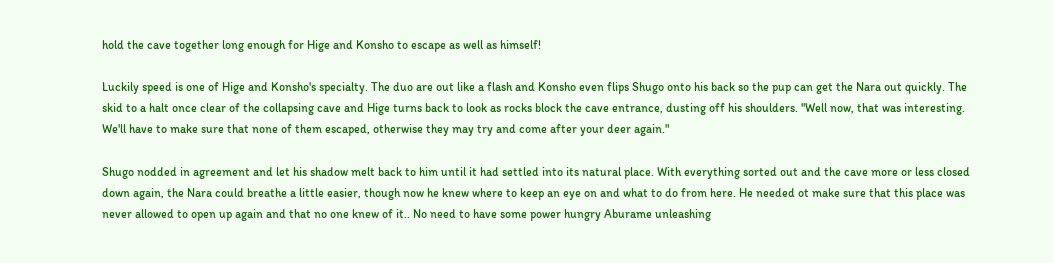hold the cave together long enough for Hige and Konsho to escape as well as himself!

Luckily speed is one of Hige and Konsho's specialty. The duo are out like a flash and Konsho even flips Shugo onto his back so the pup can get the Nara out quickly. The skid to a halt once clear of the collapsing cave and Hige turns back to look as rocks block the cave entrance, dusting off his shoulders. "Well now, that was interesting. We'll have to make sure that none of them escaped, otherwise they may try and come after your deer again."

Shugo nodded in agreement and let his shadow melt back to him until it had settled into its natural place. With everything sorted out and the cave more or less closed down again, the Nara could breathe a little easier, though now he knew where to keep an eye on and what to do from here. He needed ot make sure that this place was never allowed to open up again and that no one knew of it.. No need to have some power hungry Aburame unleashing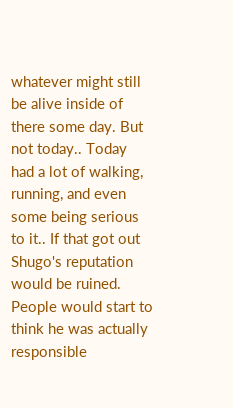whatever might still be alive inside of there some day. But not today.. Today had a lot of walking, running, and even some being serious to it.. If that got out Shugo's reputation would be ruined. People would start to think he was actually responsible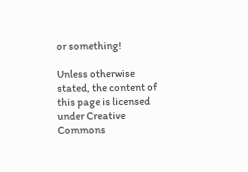or something!

Unless otherwise stated, the content of this page is licensed under Creative Commons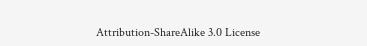Attribution-ShareAlike 3.0 License